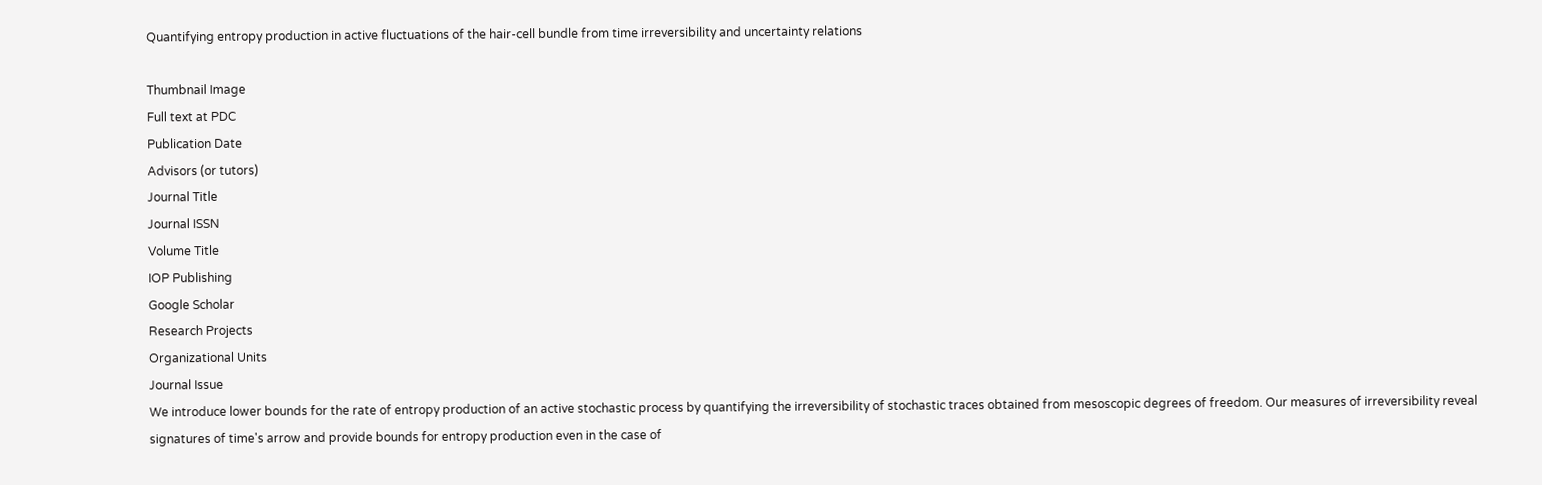Quantifying entropy production in active fluctuations of the hair-cell bundle from time irreversibility and uncertainty relations

Thumbnail Image
Full text at PDC
Publication Date
Advisors (or tutors)
Journal Title
Journal ISSN
Volume Title
IOP Publishing
Google Scholar
Research Projects
Organizational Units
Journal Issue
We introduce lower bounds for the rate of entropy production of an active stochastic process by quantifying the irreversibility of stochastic traces obtained from mesoscopic degrees of freedom. Our measures of irreversibility reveal signatures of time's arrow and provide bounds for entropy production even in the case of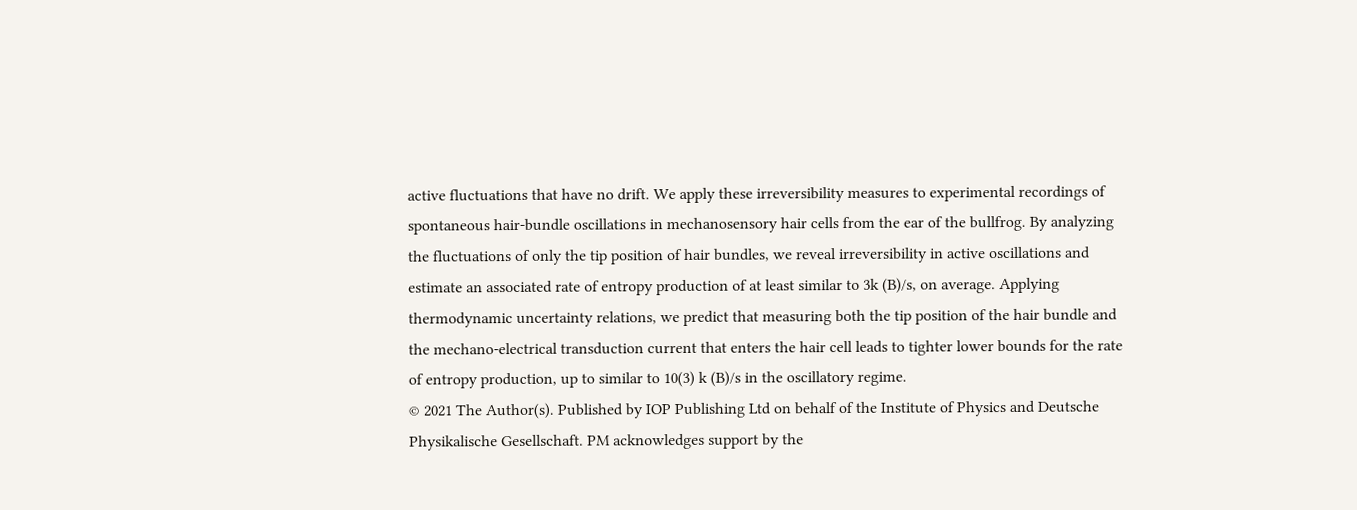active fluctuations that have no drift. We apply these irreversibility measures to experimental recordings of spontaneous hair-bundle oscillations in mechanosensory hair cells from the ear of the bullfrog. By analyzing the fluctuations of only the tip position of hair bundles, we reveal irreversibility in active oscillations and estimate an associated rate of entropy production of at least similar to 3k (B)/s, on average. Applying thermodynamic uncertainty relations, we predict that measuring both the tip position of the hair bundle and the mechano-electrical transduction current that enters the hair cell leads to tighter lower bounds for the rate of entropy production, up to similar to 10(3) k (B)/s in the oscillatory regime.
© 2021 The Author(s). Published by IOP Publishing Ltd on behalf of the Institute of Physics and Deutsche Physikalische Gesellschaft. PM acknowledges support by the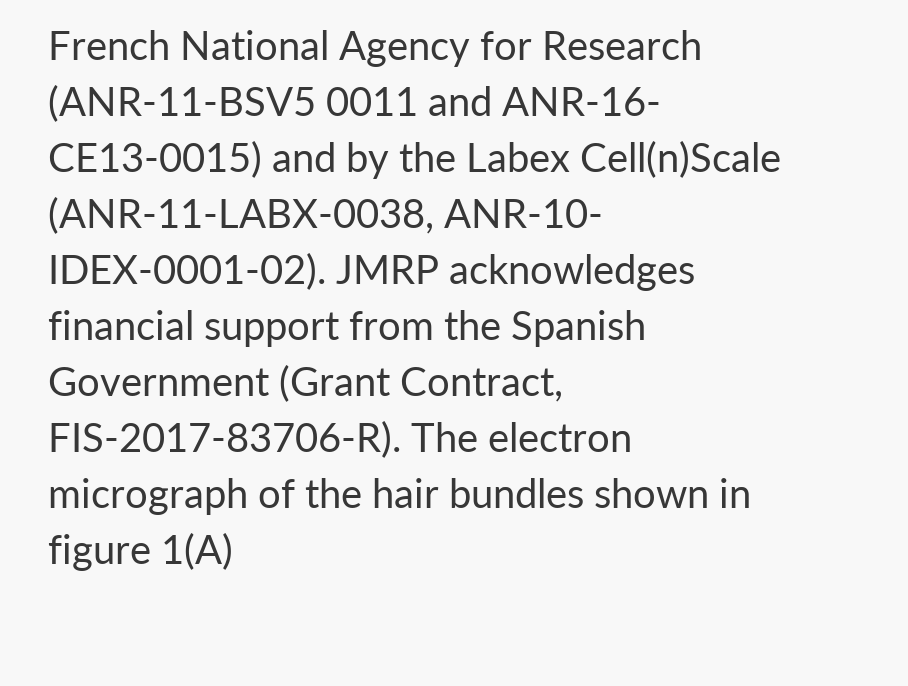French National Agency for Research (ANR-11-BSV5 0011 and ANR-16-CE13-0015) and by the Labex Cell(n)Scale (ANR-11-LABX-0038, ANR-10-IDEX-0001-02). JMRP acknowledges financial support from the Spanish Government (Grant Contract, FIS-2017-83706-R). The electron micrograph of the hair bundles shown in figure 1(A)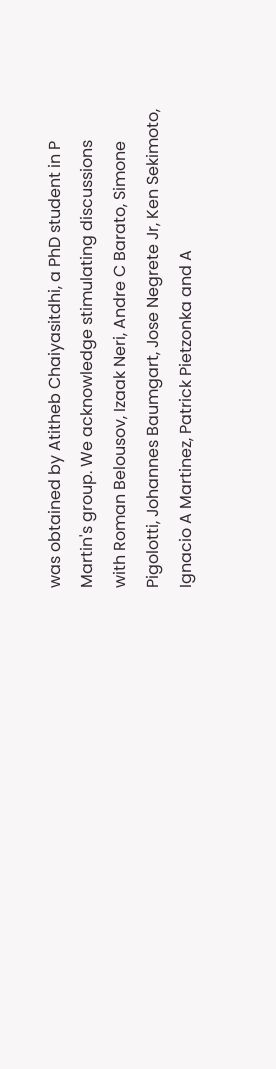was obtained by Atitheb Chaiyasitdhi, a PhD student in P Martin's group. We acknowledge stimulating discussions with Roman Belousov, Izaak Neri, Andre C Barato, Simone Pigolotti, Johannes Baumgart, Jose Negrete Jr, Ken Sekimoto, Ignacio A Martinez, Patrick Pietzonka and A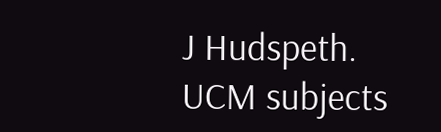J Hudspeth.
UCM subjects